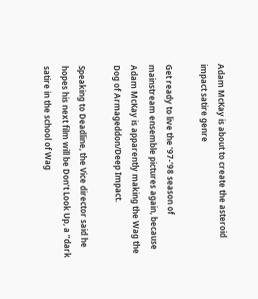Adam McKay is about to create the asteroid impact satire genre

Get ready to live the ’97-’98 season of mainstream ensemble pictures again, because Adam McKay is apparently making the Wag the Dog of Armageddon/Deep Impact.

Speaking to Deadline, the Vice director said he hopes his next film will be Don’t Look Up, a “dark satire in the school of Wag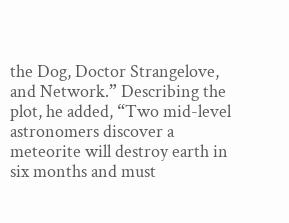the Dog, Doctor Strangelove, and Network.” Describing the plot, he added, “Two mid-level astronomers discover a meteorite will destroy earth in six months and must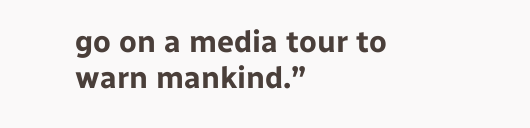go on a media tour to warn mankind.”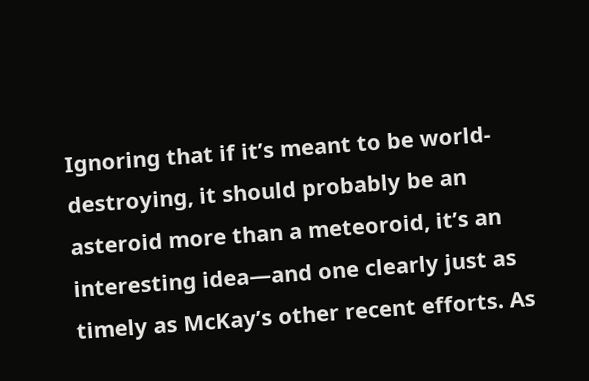Ignoring that if it’s meant to be world-destroying, it should probably be an asteroid more than a meteoroid, it’s an interesting idea—and one clearly just as timely as McKay’s other recent efforts. As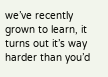we’ve recently grown to learn, it turns out it’s way harder than you’d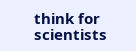think for scientists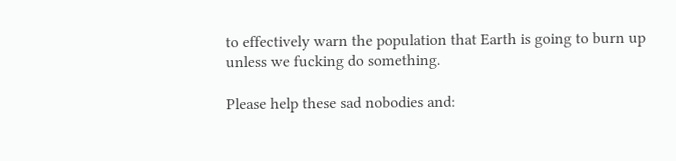to effectively warn the population that Earth is going to burn up unless we fucking do something.

Please help these sad nobodies and: